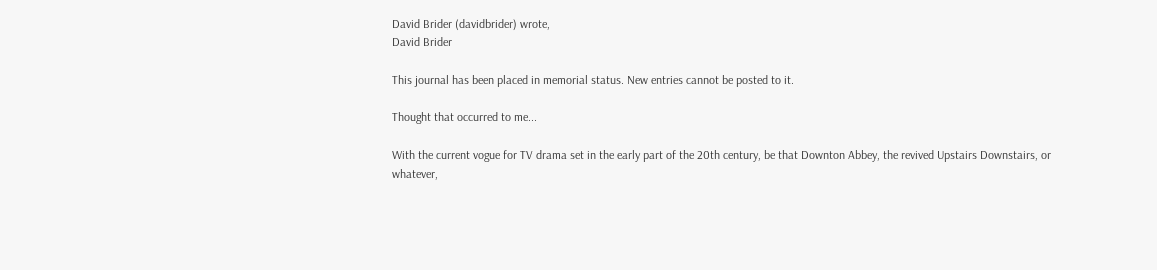David Brider (davidbrider) wrote,
David Brider

This journal has been placed in memorial status. New entries cannot be posted to it.

Thought that occurred to me...

With the current vogue for TV drama set in the early part of the 20th century, be that Downton Abbey, the revived Upstairs Downstairs, or whatever,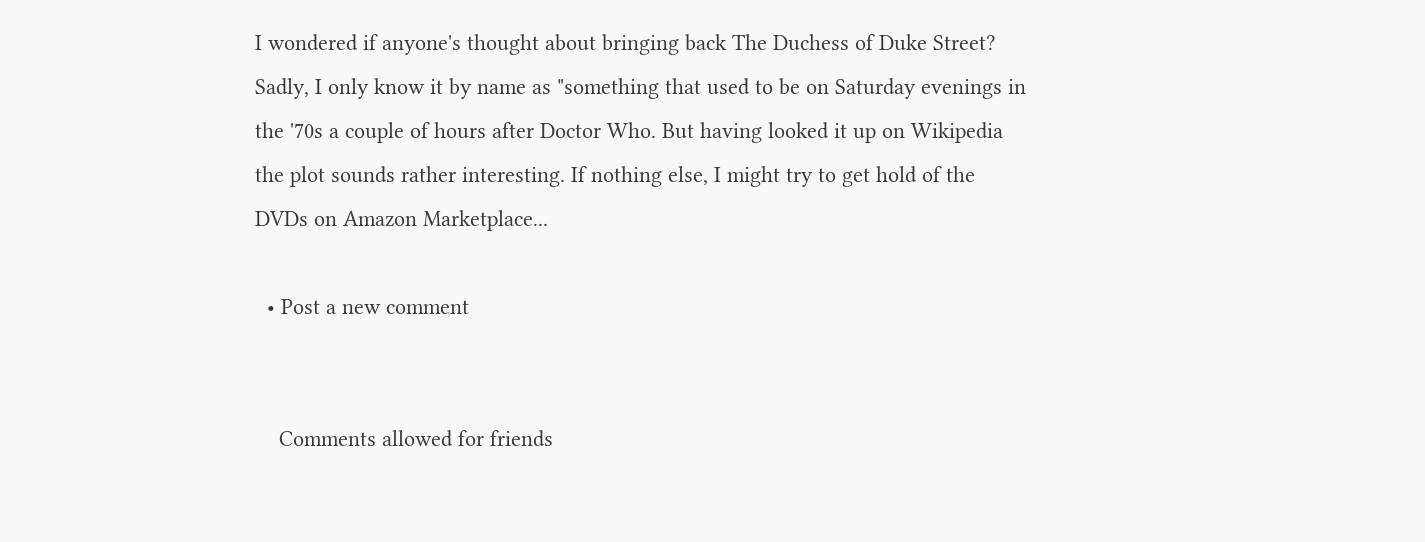I wondered if anyone's thought about bringing back The Duchess of Duke Street? Sadly, I only know it by name as "something that used to be on Saturday evenings in the '70s a couple of hours after Doctor Who. But having looked it up on Wikipedia the plot sounds rather interesting. If nothing else, I might try to get hold of the DVDs on Amazon Marketplace...

  • Post a new comment


    Comments allowed for friends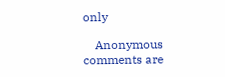only

    Anonymous comments are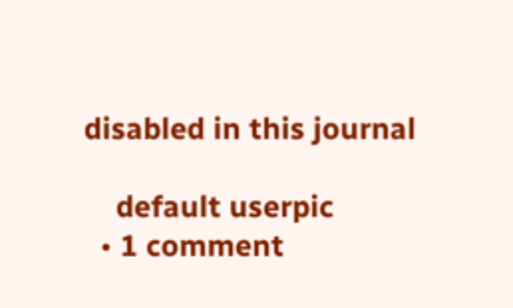disabled in this journal

    default userpic
  • 1 comment